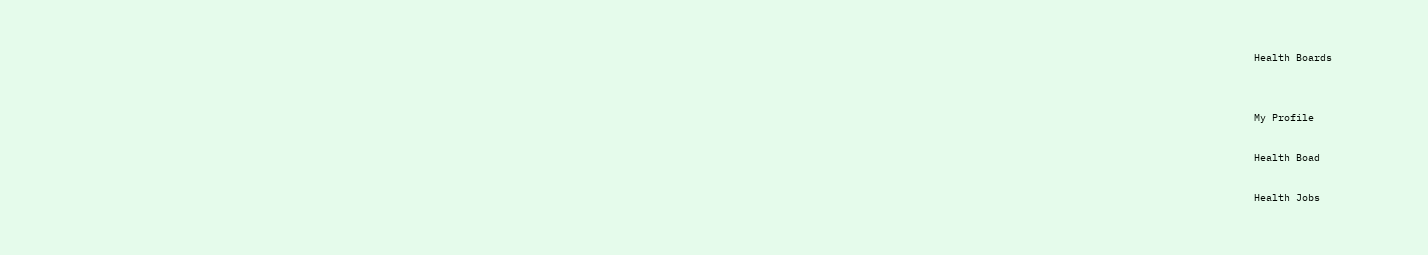Health Boards


My Profile

Health Boad

Health Jobs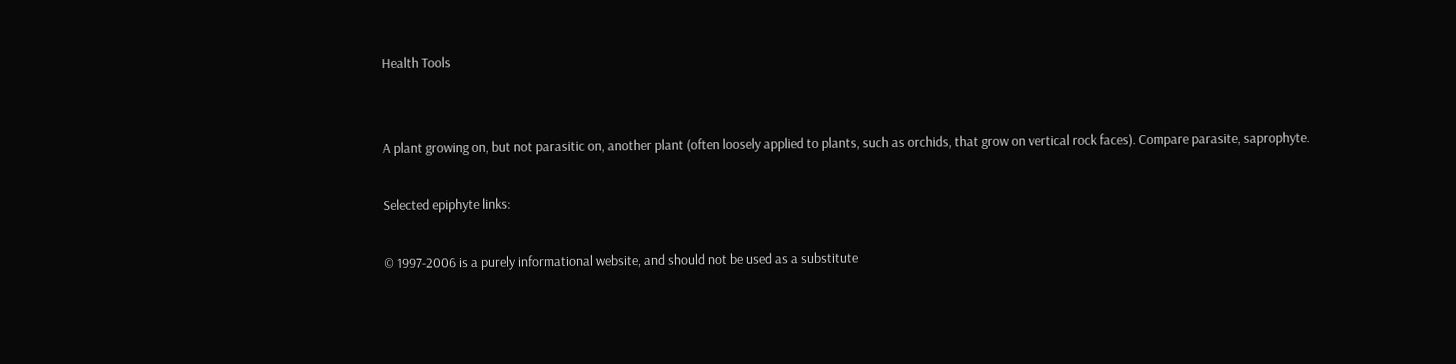Health Tools


A plant growing on, but not parasitic on, another plant (often loosely applied to plants, such as orchids, that grow on vertical rock faces). Compare parasite, saprophyte.

Selected epiphyte links:

© 1997-2006 is a purely informational website, and should not be used as a substitute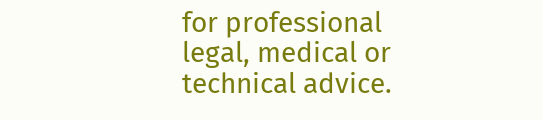for professional legal, medical or technical advice.